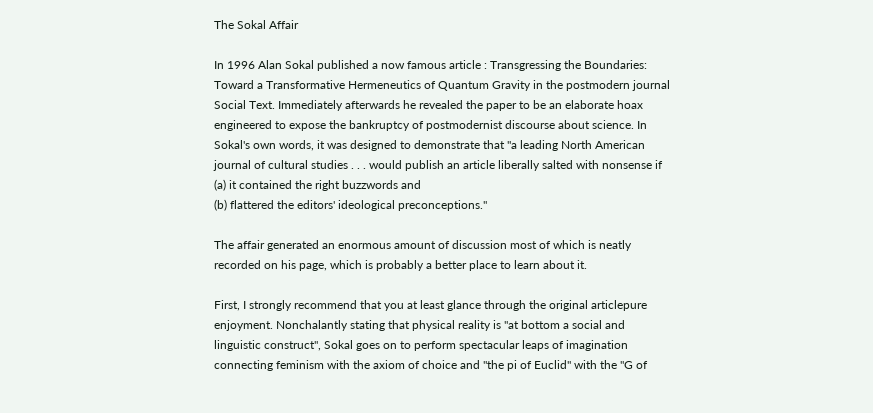The Sokal Affair

In 1996 Alan Sokal published a now famous article : Transgressing the Boundaries: Toward a Transformative Hermeneutics of Quantum Gravity in the postmodern journal Social Text. Immediately afterwards he revealed the paper to be an elaborate hoax engineered to expose the bankruptcy of postmodernist discourse about science. In Sokal's own words, it was designed to demonstrate that "a leading North American journal of cultural studies . . . would publish an article liberally salted with nonsense if
(a) it contained the right buzzwords and
(b) flattered the editors' ideological preconceptions."

The affair generated an enormous amount of discussion most of which is neatly recorded on his page, which is probably a better place to learn about it.

First, I strongly recommend that you at least glance through the original articlepure enjoyment. Nonchalantly stating that physical reality is "at bottom a social and linguistic construct", Sokal goes on to perform spectacular leaps of imagination connecting feminism with the axiom of choice and "the pi of Euclid" with the "G of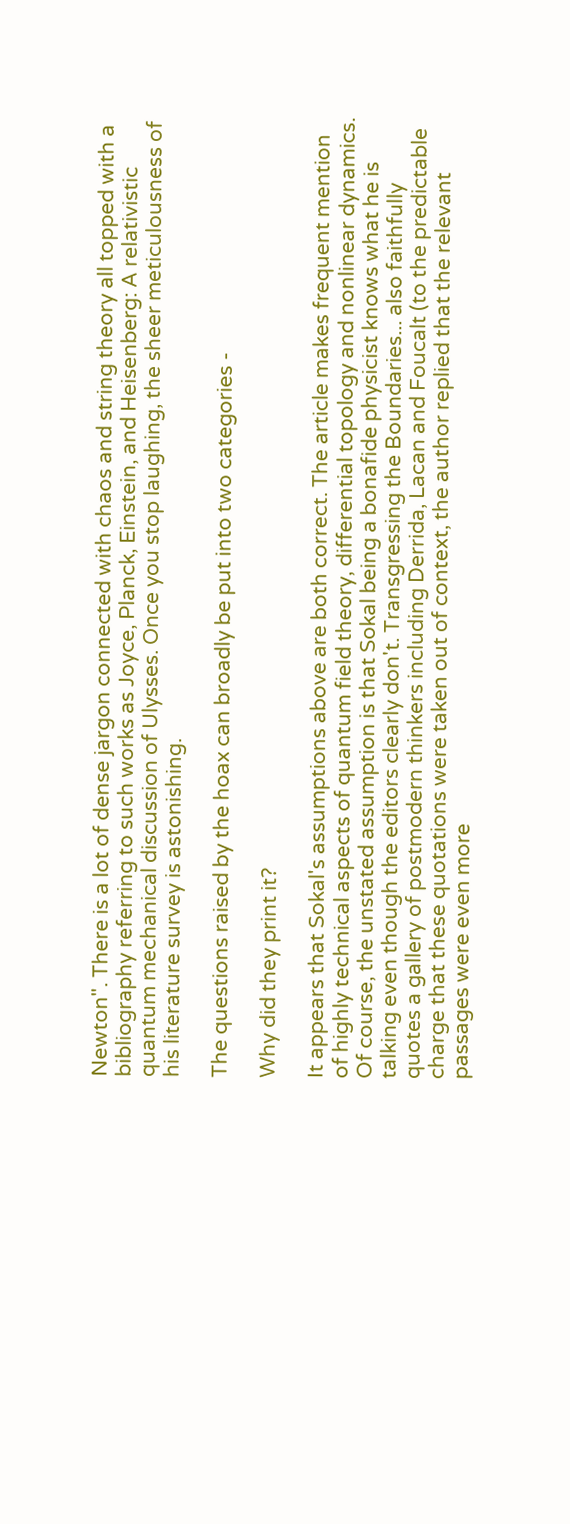Newton". There is a lot of dense jargon connected with chaos and string theory all topped with a bibliography referring to such works as Joyce, Planck, Einstein, and Heisenberg: A relativistic quantum mechanical discussion of Ulysses. Once you stop laughing, the sheer meticulousness of his literature survey is astonishing.

The questions raised by the hoax can broadly be put into two categories -

Why did they print it?

It appears that Sokal's assumptions above are both correct. The article makes frequent mention of highly technical aspects of quantum field theory, differential topology and nonlinear dynamics. Of course, the unstated assumption is that Sokal being a bonafide physicist knows what he is talking even though the editors clearly don't. Transgressing the Boundaries... also faithfully quotes a gallery of postmodern thinkers including Derrida, Lacan and Foucalt (to the predictable charge that these quotations were taken out of context, the author replied that the relevant passages were even more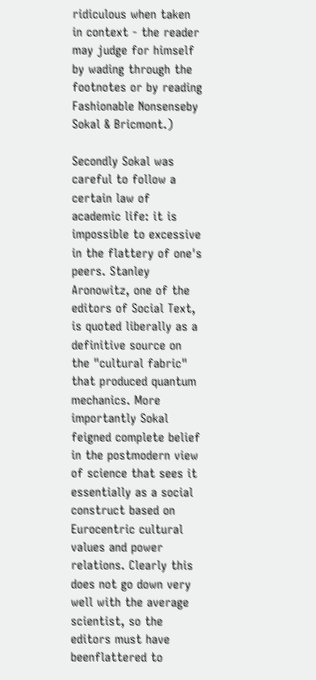ridiculous when taken in context - the reader may judge for himself by wading through the footnotes or by reading Fashionable Nonsenseby Sokal & Bricmont.)

Secondly Sokal was careful to follow a certain law of academic life: it is impossible to excessive in the flattery of one's peers. Stanley Aronowitz, one of the editors of Social Text, is quoted liberally as a definitive source on the "cultural fabric" that produced quantum mechanics. More importantly Sokal feigned complete belief in the postmodern view of science that sees it essentially as a social construct based on Eurocentric cultural values and power relations. Clearly this does not go down very well with the average scientist, so the editors must have beenflattered to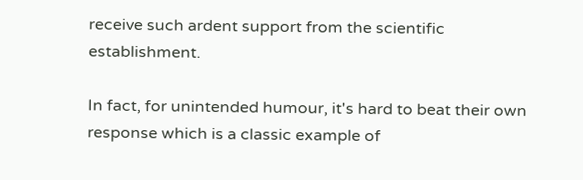receive such ardent support from the scientific establishment.

In fact, for unintended humour, it's hard to beat their own response which is a classic example of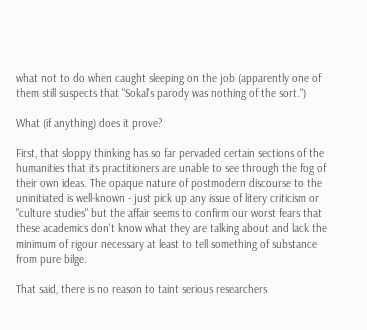what not to do when caught sleeping on the job (apparently one of them still suspects that "Sokal's parody was nothing of the sort.")

What (if anything) does it prove?

First, that sloppy thinking has so far pervaded certain sections of the humanities that its practitioners are unable to see through the fog of their own ideas. The opaque nature of postmodern discourse to the uninitiated is well-known - just pick up any issue of litery criticism or "culture studies" but the affair seems to confirm our worst fears that these academics don't know what they are talking about and lack the minimum of rigour necessary at least to tell something of substance from pure bilge.

That said, there is no reason to taint serious researchers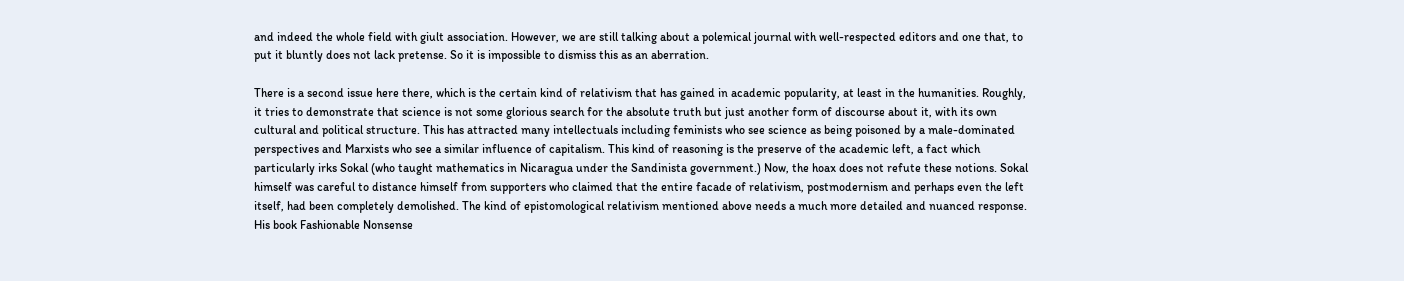and indeed the whole field with giult association. However, we are still talking about a polemical journal with well-respected editors and one that, to put it bluntly does not lack pretense. So it is impossible to dismiss this as an aberration.

There is a second issue here there, which is the certain kind of relativism that has gained in academic popularity, at least in the humanities. Roughly, it tries to demonstrate that science is not some glorious search for the absolute truth but just another form of discourse about it, with its own cultural and political structure. This has attracted many intellectuals including feminists who see science as being poisoned by a male-dominated perspectives and Marxists who see a similar influence of capitalism. This kind of reasoning is the preserve of the academic left, a fact which particularly irks Sokal (who taught mathematics in Nicaragua under the Sandinista government.) Now, the hoax does not refute these notions. Sokal himself was careful to distance himself from supporters who claimed that the entire facade of relativism, postmodernism and perhaps even the left itself, had been completely demolished. The kind of epistomological relativism mentioned above needs a much more detailed and nuanced response. His book Fashionable Nonsense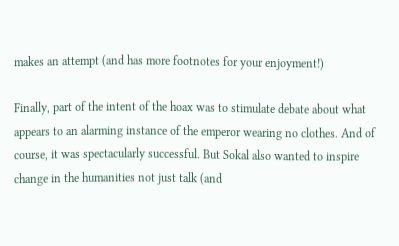makes an attempt (and has more footnotes for your enjoyment!)

Finally, part of the intent of the hoax was to stimulate debate about what appears to an alarming instance of the emperor wearing no clothes. And of course, it was spectacularly successful. But Sokal also wanted to inspire change in the humanities not just talk (and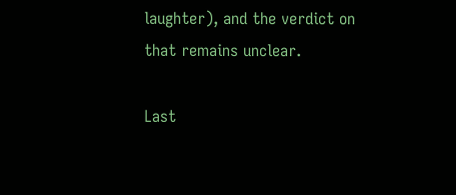laughter), and the verdict on that remains unclear.

Last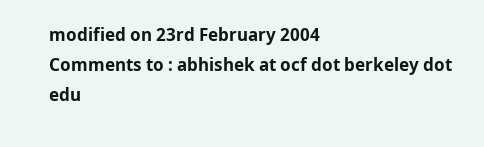modified on 23rd February 2004
Comments to : abhishek at ocf dot berkeley dot edu